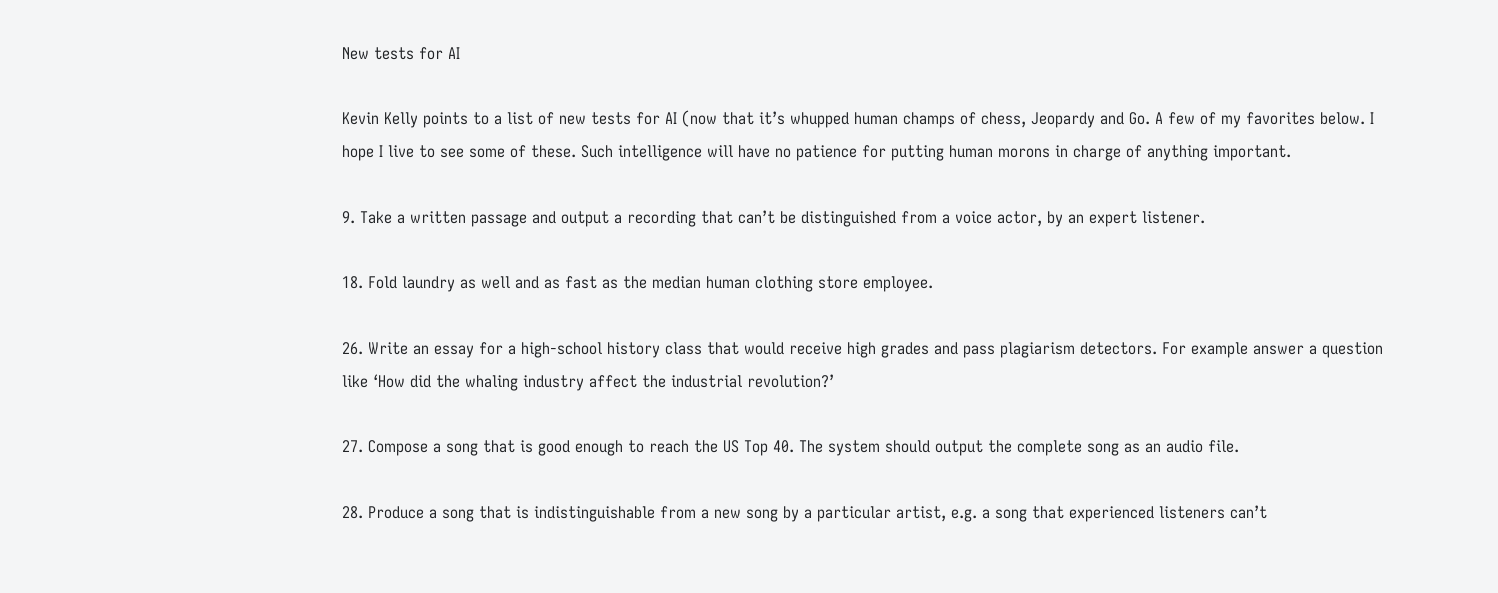New tests for AI

Kevin Kelly points to a list of new tests for AI (now that it’s whupped human champs of chess, Jeopardy and Go. A few of my favorites below. I hope I live to see some of these. Such intelligence will have no patience for putting human morons in charge of anything important.

9. Take a written passage and output a recording that can’t be distinguished from a voice actor, by an expert listener.

18. Fold laundry as well and as fast as the median human clothing store employee.

26. Write an essay for a high-school history class that would receive high grades and pass plagiarism detectors. For example answer a question like ‘How did the whaling industry affect the industrial revolution?’

27. Compose a song that is good enough to reach the US Top 40. The system should output the complete song as an audio file.

28. Produce a song that is indistinguishable from a new song by a particular artist, e.g. a song that experienced listeners can’t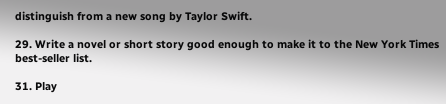distinguish from a new song by Taylor Swift.

29. Write a novel or short story good enough to make it to the New York Times best-seller list.

31. Play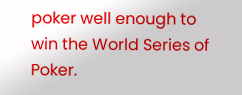poker well enough to win the World Series of Poker.